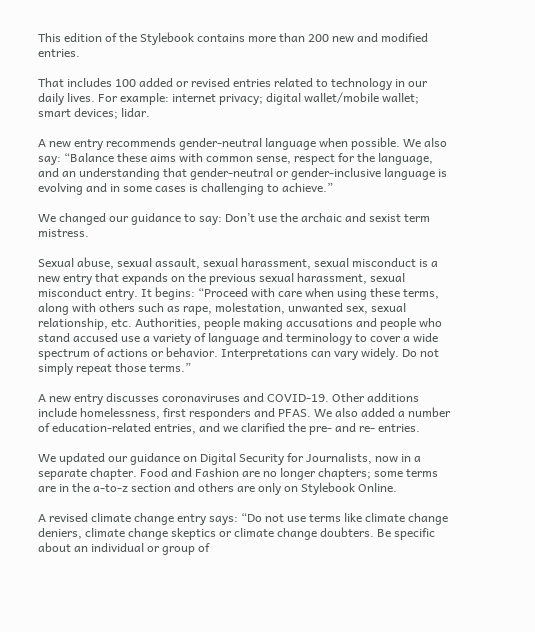This edition of the Stylebook contains more than 200 new and modified entries.

That includes 100 added or revised entries related to technology in our daily lives. For example: internet privacy; digital wallet/mobile wallet; smart devices; lidar.

A new entry recommends gender-neutral language when possible. We also say: “Balance these aims with common sense, respect for the language, and an understanding that gender-neutral or gender-inclusive language is evolving and in some cases is challenging to achieve.”

We changed our guidance to say: Don’t use the archaic and sexist term mistress.

Sexual abuse, sexual assault, sexual harassment, sexual misconduct is a new entry that expands on the previous sexual harassment, sexual misconduct entry. It begins: “Proceed with care when using these terms, along with others such as rape, molestation, unwanted sex, sexual relationship, etc. Authorities, people making accusations and people who stand accused use a variety of language and terminology to cover a wide spectrum of actions or behavior. Interpretations can vary widely. Do not simply repeat those terms.”

A new entry discusses coronaviruses and COVID-19. Other additions include homelessness, first responders and PFAS. We also added a number of education-related entries, and we clarified the pre- and re- entries.

We updated our guidance on Digital Security for Journalists, now in a separate chapter. Food and Fashion are no longer chapters; some terms are in the a-to-z section and others are only on Stylebook Online.

A revised climate change entry says: “Do not use terms like climate change deniers, climate change skeptics or climate change doubters. Be specific about an individual or group of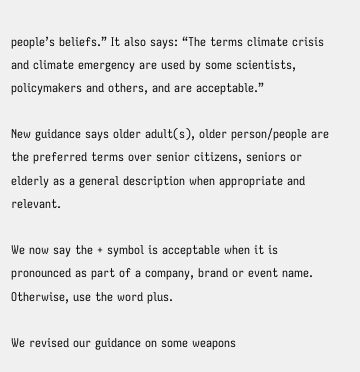people’s beliefs.” It also says: “The terms climate crisis and climate emergency are used by some scientists, policymakers and others, and are acceptable.”

New guidance says older adult(s), older person/people are the preferred terms over senior citizens, seniors or elderly as a general description when appropriate and relevant.

We now say the + symbol is acceptable when it is pronounced as part of a company, brand or event name. Otherwise, use the word plus.

We revised our guidance on some weapons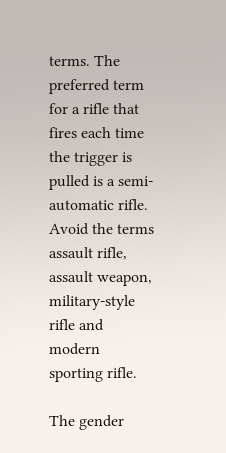terms. The preferred term for a rifle that fires each time the trigger is pulled is a semi-automatic rifle. Avoid the terms assault rifle, assault weapon, military-style rifle and modern sporting rifle.

The gender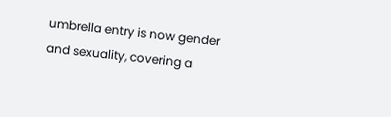umbrella entry is now gender and sexuality, covering a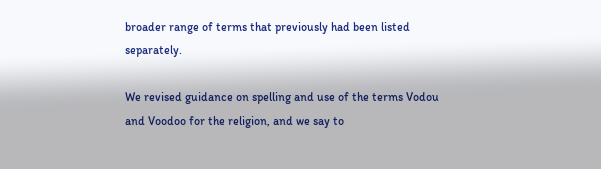broader range of terms that previously had been listed separately.

We revised guidance on spelling and use of the terms Vodou and Voodoo for the religion, and we say to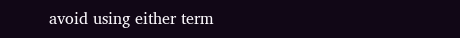avoid using either term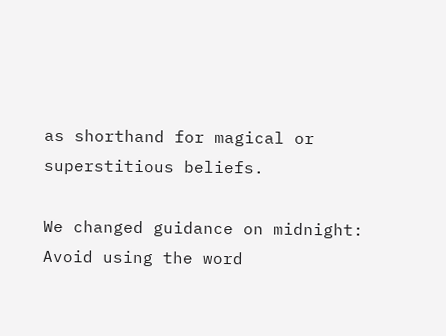as shorthand for magical or superstitious beliefs.

We changed guidance on midnight: Avoid using the word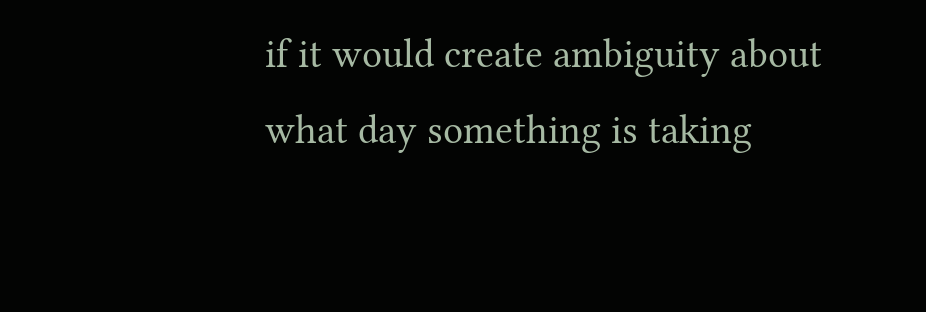if it would create ambiguity about what day something is taking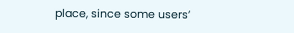place, since some users’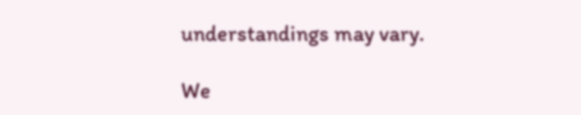understandings may vary.

We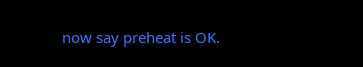now say preheat is OK.